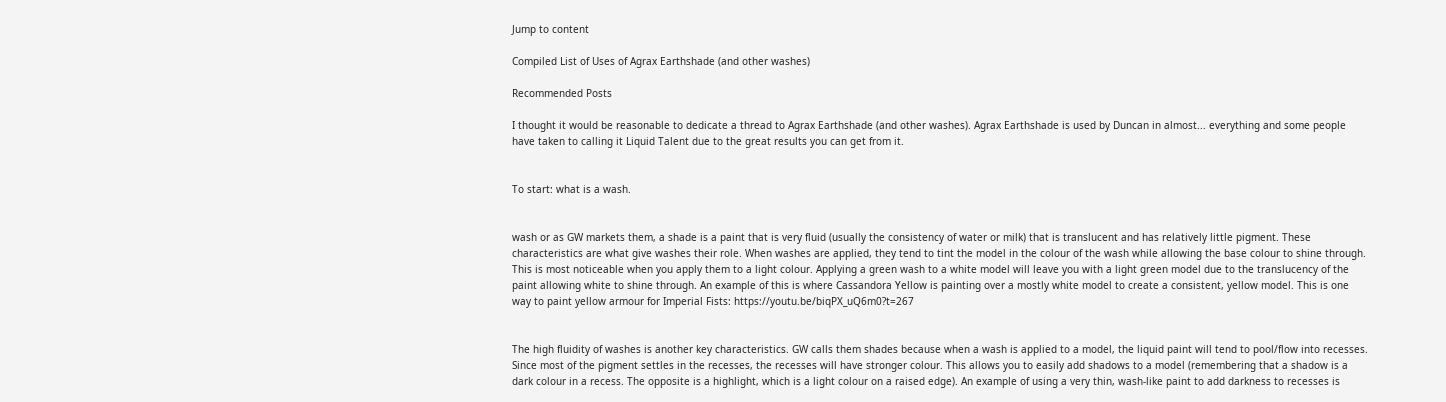Jump to content

Compiled List of Uses of Agrax Earthshade (and other washes)

Recommended Posts

I thought it would be reasonable to dedicate a thread to Agrax Earthshade (and other washes). Agrax Earthshade is used by Duncan in almost... everything and some people have taken to calling it Liquid Talent due to the great results you can get from it.


To start: what is a wash.


wash or as GW markets them, a shade is a paint that is very fluid (usually the consistency of water or milk) that is translucent and has relatively little pigment. These characteristics are what give washes their role. When washes are applied, they tend to tint the model in the colour of the wash while allowing the base colour to shine through. This is most noticeable when you apply them to a light colour. Applying a green wash to a white model will leave you with a light green model due to the translucency of the paint allowing white to shine through. An example of this is where Cassandora Yellow is painting over a mostly white model to create a consistent, yellow model. This is one way to paint yellow armour for Imperial Fists: https://youtu.be/biqPX_uQ6m0?t=267


The high fluidity of washes is another key characteristics. GW calls them shades because when a wash is applied to a model, the liquid paint will tend to pool/flow into recesses. Since most of the pigment settles in the recesses, the recesses will have stronger colour. This allows you to easily add shadows to a model (remembering that a shadow is a dark colour in a recess. The opposite is a highlight, which is a light colour on a raised edge). An example of using a very thin, wash-like paint to add darkness to recesses is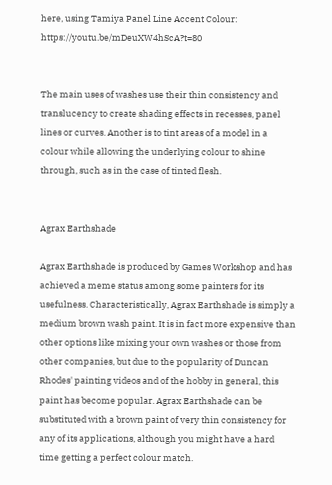here, using Tamiya Panel Line Accent Colour: https://youtu.be/mDeuXW4hScA?t=80


The main uses of washes use their thin consistency and translucency to create shading effects in recesses, panel lines or curves. Another is to tint areas of a model in a colour while allowing the underlying colour to shine through, such as in the case of tinted flesh.


Agrax Earthshade

Agrax Earthshade is produced by Games Workshop and has achieved a meme status among some painters for its usefulness. Characteristically, Agrax Earthshade is simply a medium brown wash paint. It is in fact more expensive than other options like mixing your own washes or those from other companies, but due to the popularity of Duncan Rhodes' painting videos and of the hobby in general, this paint has become popular. Agrax Earthshade can be substituted with a brown paint of very thin consistency for any of its applications, although you might have a hard time getting a perfect colour match.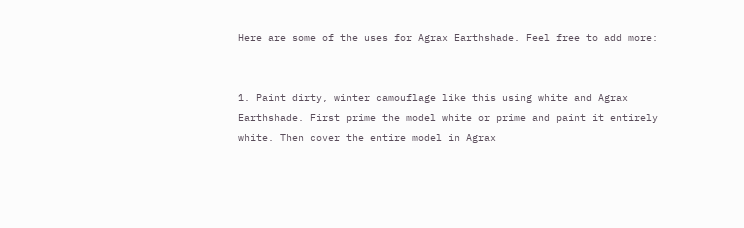Here are some of the uses for Agrax Earthshade. Feel free to add more:


1. Paint dirty, winter camouflage like this using white and Agrax Earthshade. First prime the model white or prime and paint it entirely white. Then cover the entire model in Agrax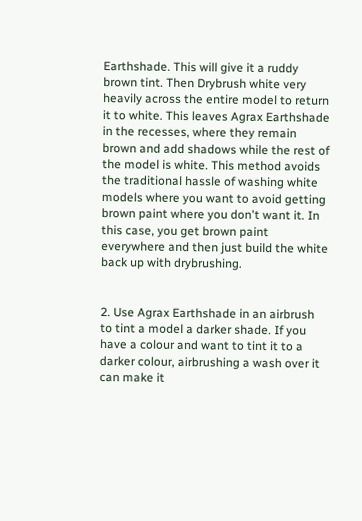Earthshade. This will give it a ruddy brown tint. Then Drybrush white very heavily across the entire model to return it to white. This leaves Agrax Earthshade in the recesses, where they remain brown and add shadows while the rest of the model is white. This method avoids the traditional hassle of washing white models where you want to avoid getting brown paint where you don't want it. In this case, you get brown paint everywhere and then just build the white back up with drybrushing.


2. Use Agrax Earthshade in an airbrush to tint a model a darker shade. If you have a colour and want to tint it to a darker colour, airbrushing a wash over it can make it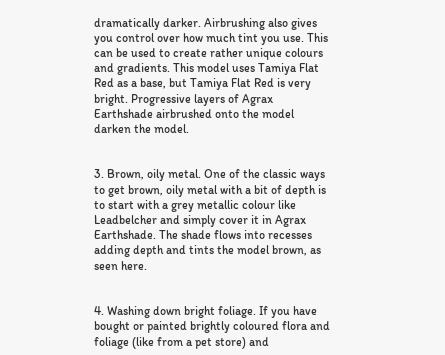dramatically darker. Airbrushing also gives you control over how much tint you use. This can be used to create rather unique colours and gradients. This model uses Tamiya Flat Red as a base, but Tamiya Flat Red is very bright. Progressive layers of Agrax Earthshade airbrushed onto the model darken the model.


3. Brown, oily metal. One of the classic ways to get brown, oily metal with a bit of depth is to start with a grey metallic colour like Leadbelcher and simply cover it in Agrax Earthshade. The shade flows into recesses adding depth and tints the model brown, as seen here.


4. Washing down bright foliage. If you have bought or painted brightly coloured flora and foliage (like from a pet store) and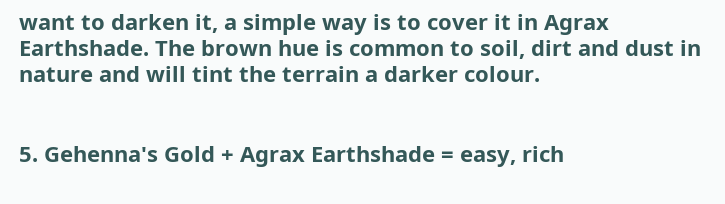want to darken it, a simple way is to cover it in Agrax Earthshade. The brown hue is common to soil, dirt and dust in nature and will tint the terrain a darker colour.


5. Gehenna's Gold + Agrax Earthshade = easy, rich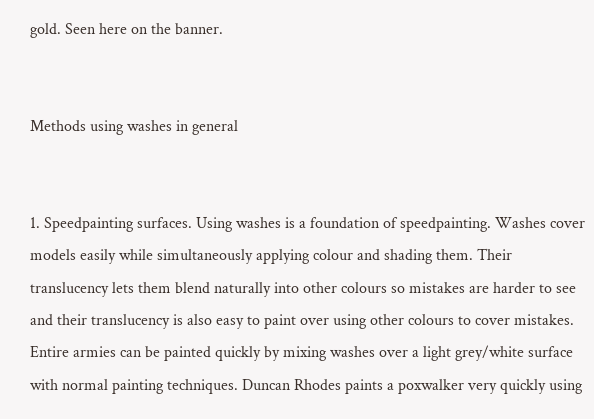gold. Seen here on the banner.


Methods using washes in general


1. Speedpainting surfaces. Using washes is a foundation of speedpainting. Washes cover models easily while simultaneously applying colour and shading them. Their translucency lets them blend naturally into other colours so mistakes are harder to see and their translucency is also easy to paint over using other colours to cover mistakes. Entire armies can be painted quickly by mixing washes over a light grey/white surface with normal painting techniques. Duncan Rhodes paints a poxwalker very quickly using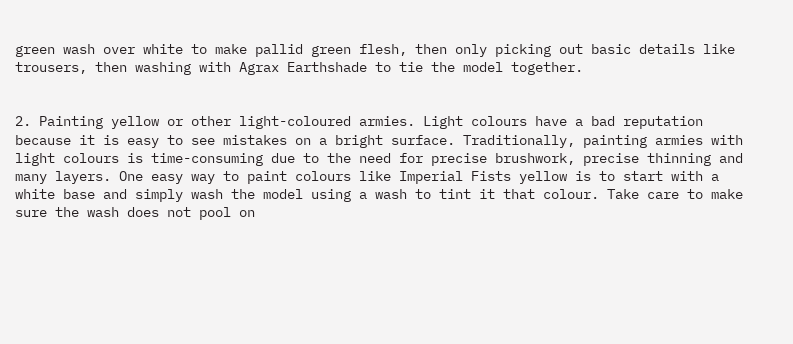green wash over white to make pallid green flesh, then only picking out basic details like trousers, then washing with Agrax Earthshade to tie the model together.


2. Painting yellow or other light-coloured armies. Light colours have a bad reputation because it is easy to see mistakes on a bright surface. Traditionally, painting armies with light colours is time-consuming due to the need for precise brushwork, precise thinning and many layers. One easy way to paint colours like Imperial Fists yellow is to start with a white base and simply wash the model using a wash to tint it that colour. Take care to make sure the wash does not pool on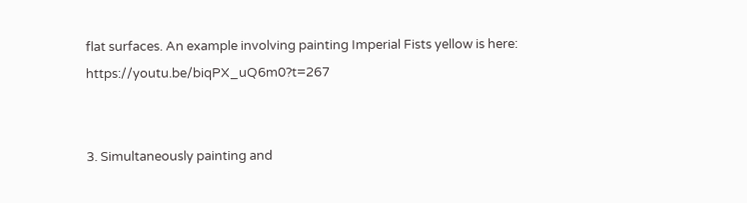flat surfaces. An example involving painting Imperial Fists yellow is here: https://youtu.be/biqPX_uQ6m0?t=267


3. Simultaneously painting and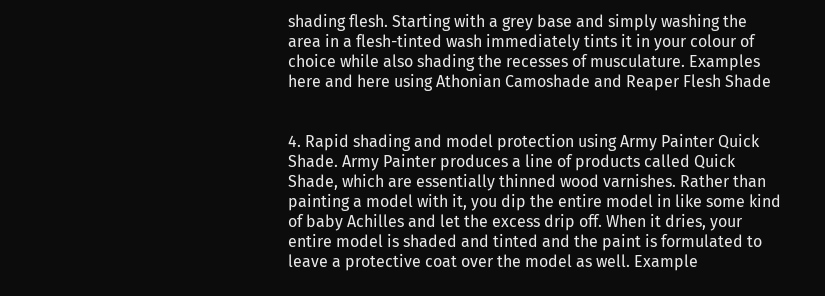shading flesh. Starting with a grey base and simply washing the area in a flesh-tinted wash immediately tints it in your colour of choice while also shading the recesses of musculature. Examples here and here using Athonian Camoshade and Reaper Flesh Shade


4. Rapid shading and model protection using Army Painter Quick Shade. Army Painter produces a line of products called Quick Shade, which are essentially thinned wood varnishes. Rather than painting a model with it, you dip the entire model in like some kind of baby Achilles and let the excess drip off. When it dries, your entire model is shaded and tinted and the paint is formulated to leave a protective coat over the model as well. Example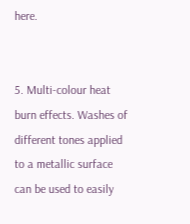here.


5. Multi-colour heat burn effects. Washes of different tones applied to a metallic surface can be used to easily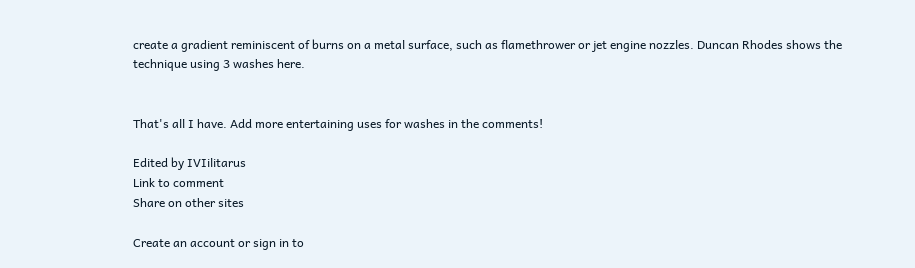create a gradient reminiscent of burns on a metal surface, such as flamethrower or jet engine nozzles. Duncan Rhodes shows the technique using 3 washes here.


That's all I have. Add more entertaining uses for washes in the comments!

Edited by IVIilitarus
Link to comment
Share on other sites

Create an account or sign in to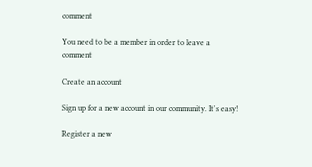comment

You need to be a member in order to leave a comment

Create an account

Sign up for a new account in our community. It's easy!

Register a new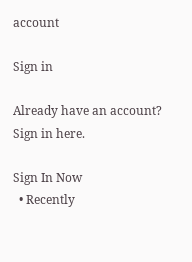account

Sign in

Already have an account? Sign in here.

Sign In Now
  • Recently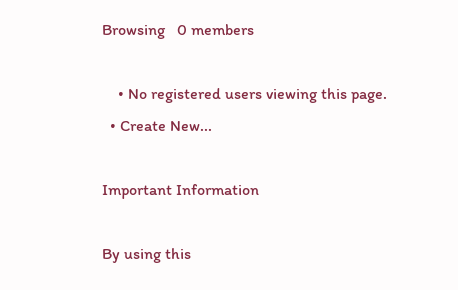Browsing   0 members

    • No registered users viewing this page.
  • Create New...

Important Information

By using this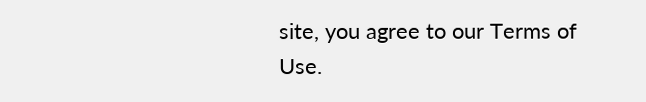site, you agree to our Terms of Use.